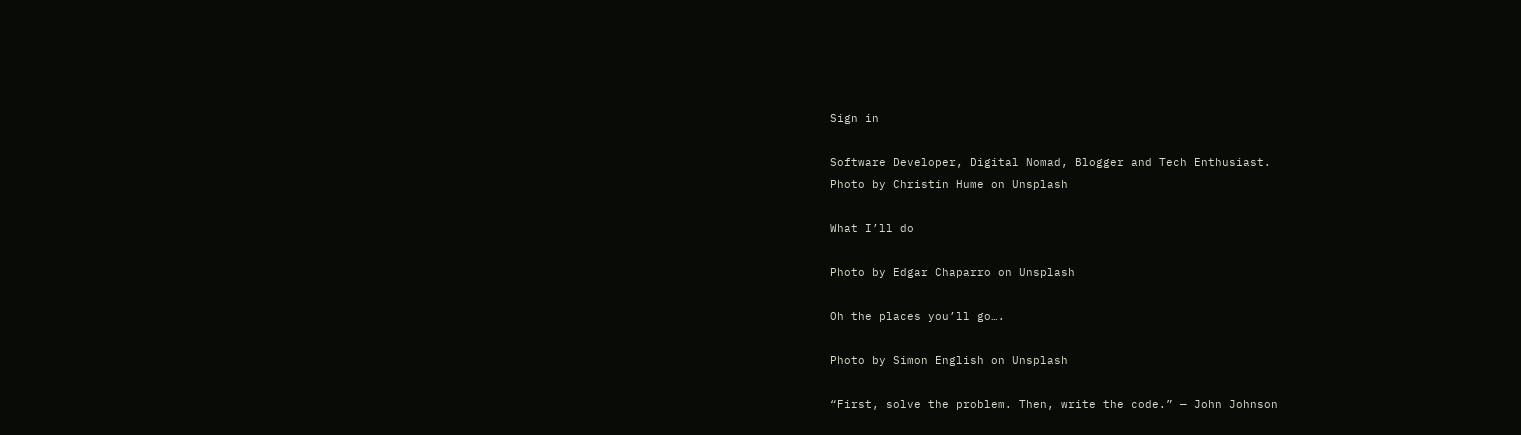Sign in

Software Developer, Digital Nomad, Blogger and Tech Enthusiast.
Photo by Christin Hume on Unsplash

What I’ll do

Photo by Edgar Chaparro on Unsplash

Oh the places you’ll go….

Photo by Simon English on Unsplash

“First, solve the problem. Then, write the code.” — John Johnson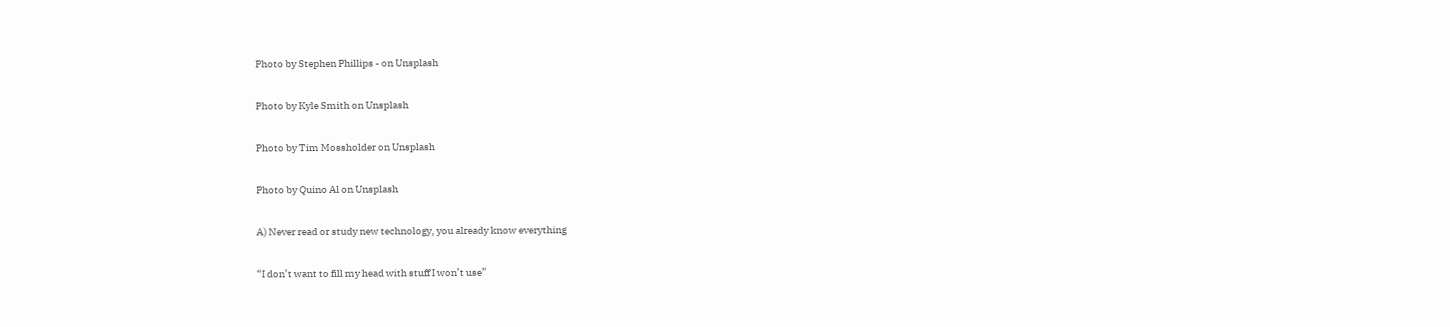Photo by Stephen Phillips - on Unsplash

Photo by Kyle Smith on Unsplash

Photo by Tim Mossholder on Unsplash

Photo by Quino Al on Unsplash

A) Never read or study new technology, you already know everything

“I don’t want to fill my head with stuff I won’t use”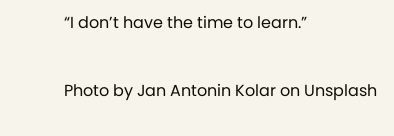“I don’t have the time to learn.”

Photo by Jan Antonin Kolar on Unsplash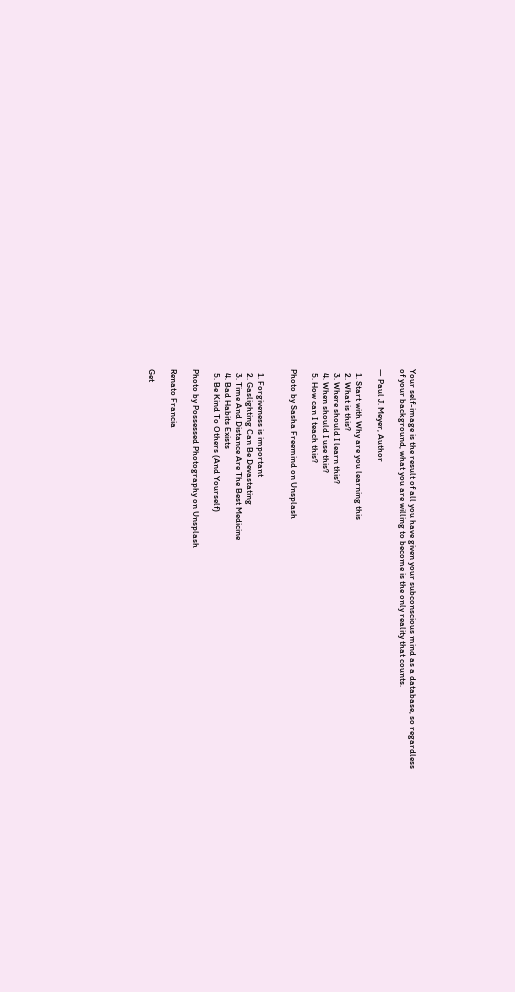Your self-image is the result of all you have given your subconscious mind as a database, so regardless of your background, what you are willing to become is the only reality that counts.

— Paul J. Meyer, Author

  1. Start with Why are you learning this
  2. What is this?
  3. Where should I learn this?
  4. When should I use this?
  5. How can I teach this?

Photo by Sasha Freemind on Unsplash


  1. Forgiveness is important
  2. Gaslighting Can Be Devastating
  3. Time And Distance Are The Best Medicine
  4. Bad Habits Exists
  5. Be Kind To Others (And Yourself)

Photo by Possessed Photography on Unsplash

Renato Francia

Get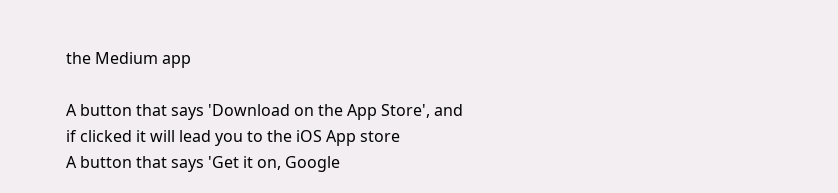the Medium app

A button that says 'Download on the App Store', and if clicked it will lead you to the iOS App store
A button that says 'Get it on, Google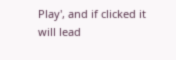Play', and if clicked it will lead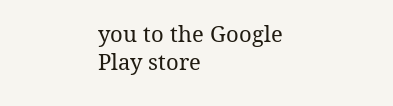you to the Google Play store